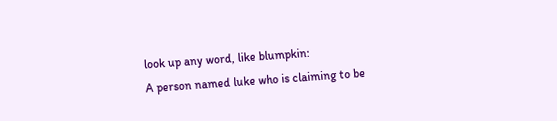look up any word, like blumpkin:
A person named luke who is claiming to be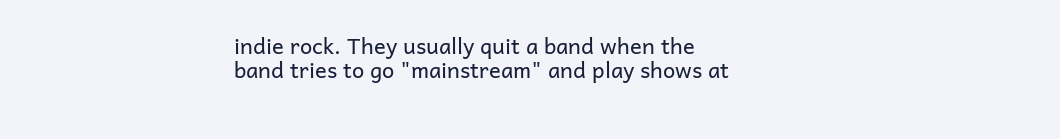indie rock. They usually quit a band when the band tries to go "mainstream" and play shows at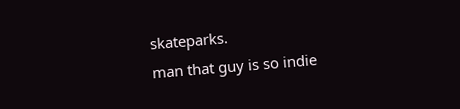skateparks.
man that guy is so indie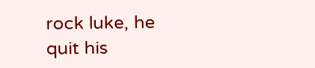rock luke, he quit his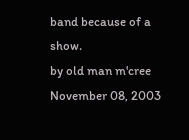band because of a show.
by old man m'cree November 08, 2003